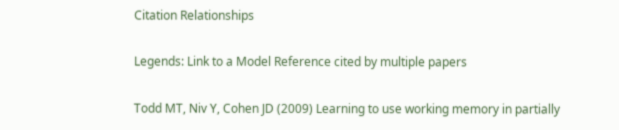Citation Relationships

Legends: Link to a Model Reference cited by multiple papers

Todd MT, Niv Y, Cohen JD (2009) Learning to use working memory in partially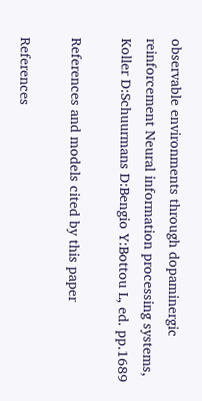observable environments through dopaminergic reinforcement Neural information processing systems, Koller D:Schuurmans D:Bengio Y:Bottou L, ed. pp.1689

References and models cited by this paper

References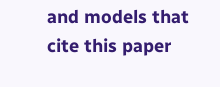and models that cite this paper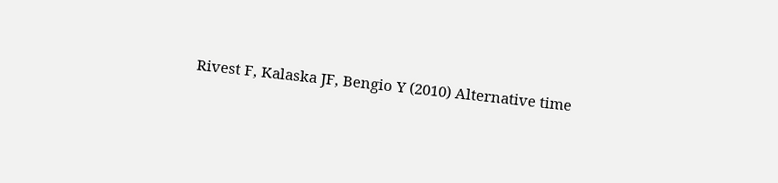Rivest F, Kalaska JF, Bengio Y (2010) Alternative time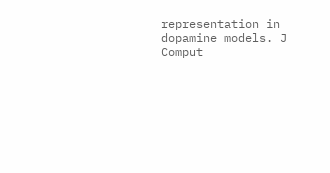representation in dopamine models. J Comput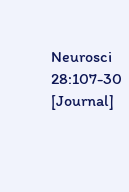Neurosci 28:107-30 [Journal]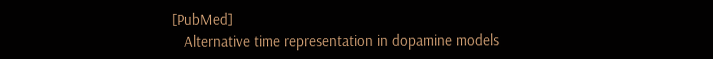[PubMed]
   Alternative time representation in dopamine models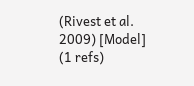(Rivest et al. 2009) [Model]
(1 refs)